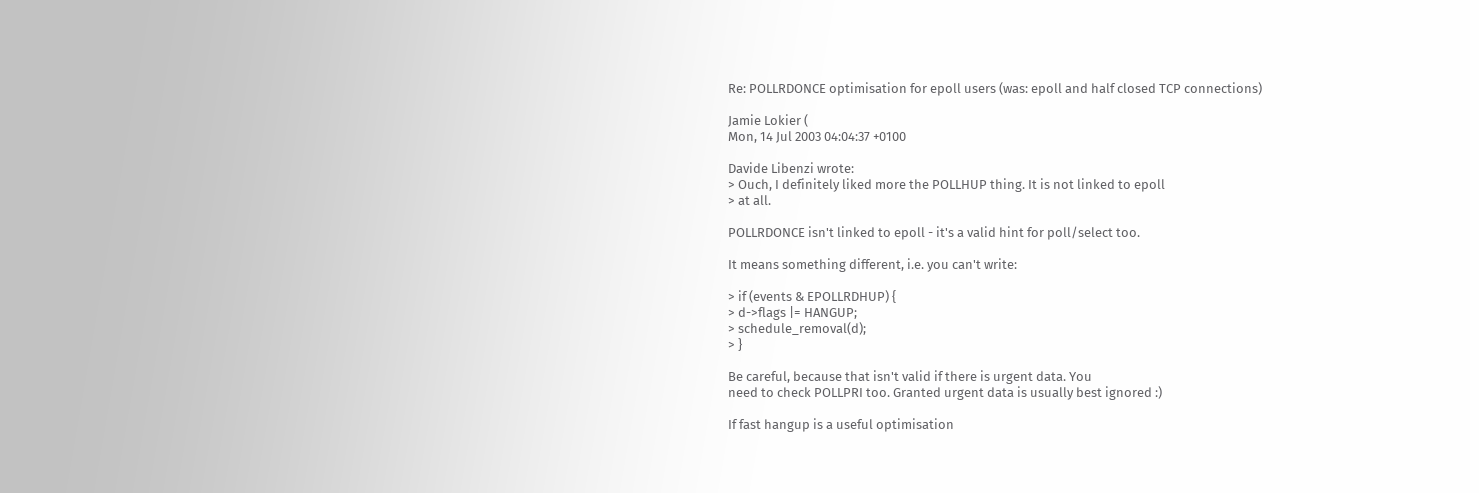Re: POLLRDONCE optimisation for epoll users (was: epoll and half closed TCP connections)

Jamie Lokier (
Mon, 14 Jul 2003 04:04:37 +0100

Davide Libenzi wrote:
> Ouch, I definitely liked more the POLLHUP thing. It is not linked to epoll
> at all.

POLLRDONCE isn't linked to epoll - it's a valid hint for poll/select too.

It means something different, i.e. you can't write:

> if (events & EPOLLRDHUP) {
> d->flags |= HANGUP;
> schedule_removal(d);
> }

Be careful, because that isn't valid if there is urgent data. You
need to check POLLPRI too. Granted urgent data is usually best ignored :)

If fast hangup is a useful optimisation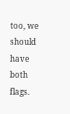too, we should have both flags.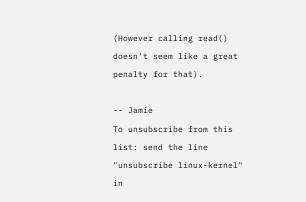(However calling read() doesn't seem like a great penalty for that).

-- Jamie
To unsubscribe from this list: send the line "unsubscribe linux-kernel" in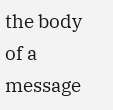the body of a message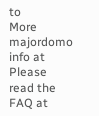to
More majordomo info at
Please read the FAQ at